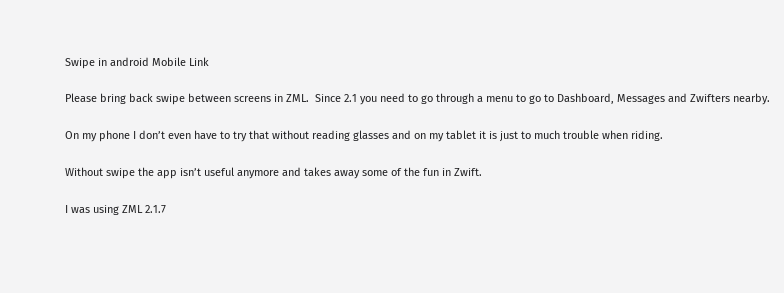Swipe in android Mobile Link

Please bring back swipe between screens in ZML.  Since 2.1 you need to go through a menu to go to Dashboard, Messages and Zwifters nearby.

On my phone I don’t even have to try that without reading glasses and on my tablet it is just to much trouble when riding.

Without swipe the app isn’t useful anymore and takes away some of the fun in Zwift.

I was using ZML 2.1.7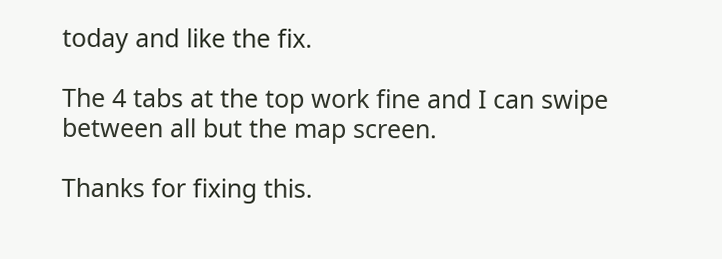today and like the fix.

The 4 tabs at the top work fine and I can swipe between all but the map screen.

Thanks for fixing this.